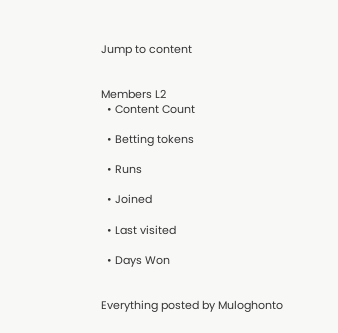Jump to content


Members L2
  • Content Count

  • Betting tokens

  • Runs

  • Joined

  • Last visited

  • Days Won


Everything posted by Muloghonto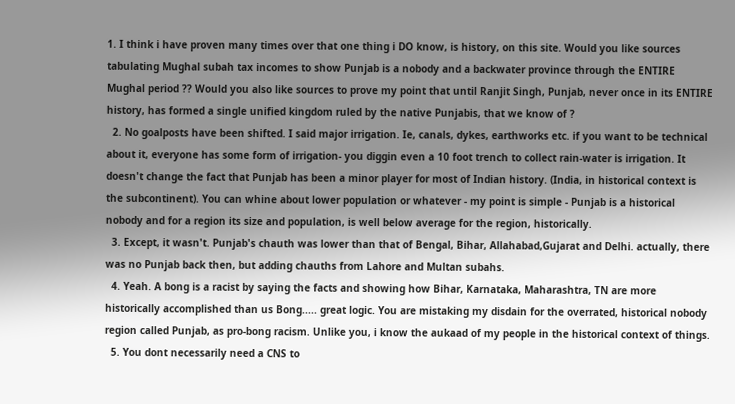1. I think i have proven many times over that one thing i DO know, is history, on this site. Would you like sources tabulating Mughal subah tax incomes to show Punjab is a nobody and a backwater province through the ENTIRE Mughal period ?? Would you also like sources to prove my point that until Ranjit Singh, Punjab, never once in its ENTIRE history, has formed a single unified kingdom ruled by the native Punjabis, that we know of ?
  2. No goalposts have been shifted. I said major irrigation. Ie, canals, dykes, earthworks etc. if you want to be technical about it, everyone has some form of irrigation- you diggin even a 10 foot trench to collect rain-water is irrigation. It doesn't change the fact that Punjab has been a minor player for most of Indian history. (India, in historical context is the subcontinent). You can whine about lower population or whatever - my point is simple - Punjab is a historical nobody and for a region its size and population, is well below average for the region, historically.
  3. Except, it wasn't. Punjab's chauth was lower than that of Bengal, Bihar, Allahabad,Gujarat and Delhi. actually, there was no Punjab back then, but adding chauths from Lahore and Multan subahs.
  4. Yeah. A bong is a racist by saying the facts and showing how Bihar, Karnataka, Maharashtra, TN are more historically accomplished than us Bong..... great logic. You are mistaking my disdain for the overrated, historical nobody region called Punjab, as pro-bong racism. Unlike you, i know the aukaad of my people in the historical context of things.
  5. You dont necessarily need a CNS to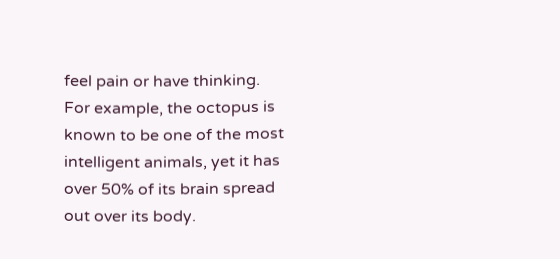feel pain or have thinking. For example, the octopus is known to be one of the most intelligent animals, yet it has over 50% of its brain spread out over its body.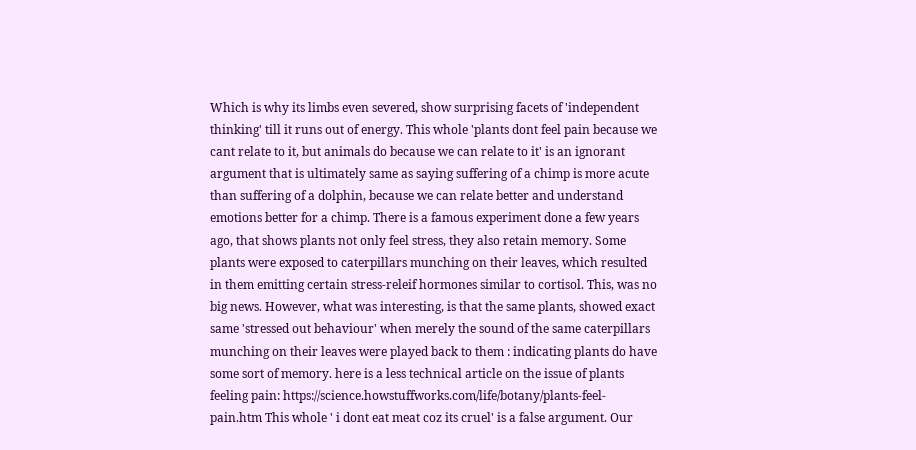Which is why its limbs even severed, show surprising facets of 'independent thinking' till it runs out of energy. This whole 'plants dont feel pain because we cant relate to it, but animals do because we can relate to it' is an ignorant argument that is ultimately same as saying suffering of a chimp is more acute than suffering of a dolphin, because we can relate better and understand emotions better for a chimp. There is a famous experiment done a few years ago, that shows plants not only feel stress, they also retain memory. Some plants were exposed to caterpillars munching on their leaves, which resulted in them emitting certain stress-releif hormones similar to cortisol. This, was no big news. However, what was interesting, is that the same plants, showed exact same 'stressed out behaviour' when merely the sound of the same caterpillars munching on their leaves were played back to them : indicating plants do have some sort of memory. here is a less technical article on the issue of plants feeling pain: https://science.howstuffworks.com/life/botany/plants-feel-pain.htm This whole ' i dont eat meat coz its cruel' is a false argument. Our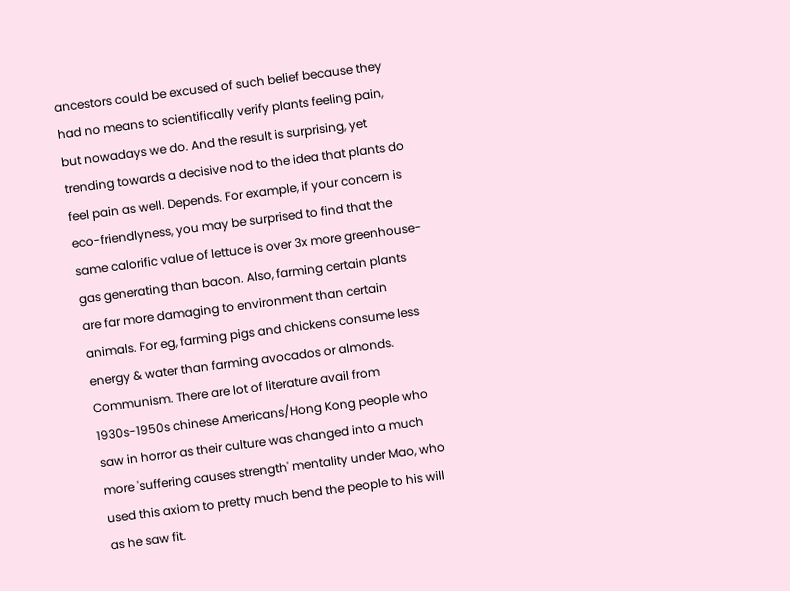ancestors could be excused of such belief because they had no means to scientifically verify plants feeling pain, but nowadays we do. And the result is surprising, yet trending towards a decisive nod to the idea that plants do feel pain as well. Depends. For example, if your concern is eco-friendlyness, you may be surprised to find that the same calorific value of lettuce is over 3x more greenhouse-gas generating than bacon. Also, farming certain plants are far more damaging to environment than certain animals. For eg, farming pigs and chickens consume less energy & water than farming avocados or almonds. Communism. There are lot of literature avail from 1930s-1950s chinese Americans/Hong Kong people who saw in horror as their culture was changed into a much more 'suffering causes strength' mentality under Mao, who used this axiom to pretty much bend the people to his will as he saw fit.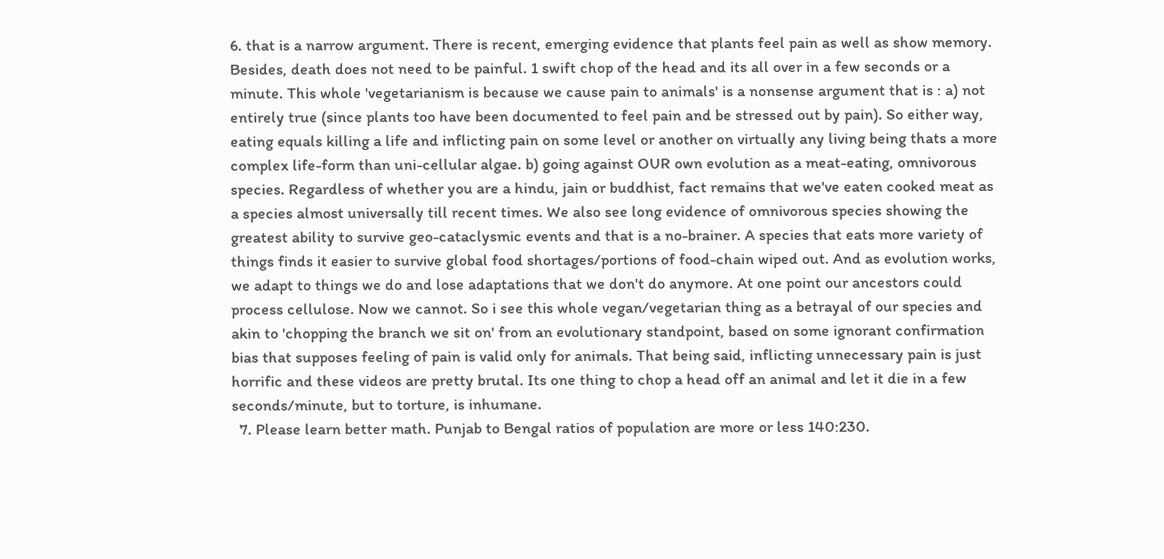6. that is a narrow argument. There is recent, emerging evidence that plants feel pain as well as show memory. Besides, death does not need to be painful. 1 swift chop of the head and its all over in a few seconds or a minute. This whole 'vegetarianism is because we cause pain to animals' is a nonsense argument that is : a) not entirely true (since plants too have been documented to feel pain and be stressed out by pain). So either way, eating equals killing a life and inflicting pain on some level or another on virtually any living being thats a more complex life-form than uni-cellular algae. b) going against OUR own evolution as a meat-eating, omnivorous species. Regardless of whether you are a hindu, jain or buddhist, fact remains that we've eaten cooked meat as a species almost universally till recent times. We also see long evidence of omnivorous species showing the greatest ability to survive geo-cataclysmic events and that is a no-brainer. A species that eats more variety of things finds it easier to survive global food shortages/portions of food-chain wiped out. And as evolution works, we adapt to things we do and lose adaptations that we don't do anymore. At one point our ancestors could process cellulose. Now we cannot. So i see this whole vegan/vegetarian thing as a betrayal of our species and akin to 'chopping the branch we sit on' from an evolutionary standpoint, based on some ignorant confirmation bias that supposes feeling of pain is valid only for animals. That being said, inflicting unnecessary pain is just horrific and these videos are pretty brutal. Its one thing to chop a head off an animal and let it die in a few seconds/minute, but to torture, is inhumane.
  7. Please learn better math. Punjab to Bengal ratios of population are more or less 140:230.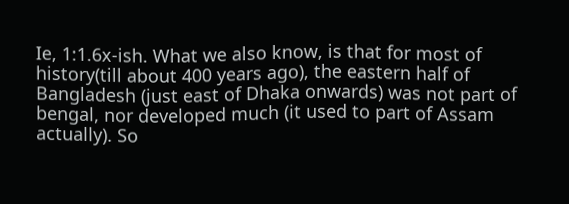Ie, 1:1.6x-ish. What we also know, is that for most of history(till about 400 years ago), the eastern half of Bangladesh (just east of Dhaka onwards) was not part of bengal, nor developed much (it used to part of Assam actually). So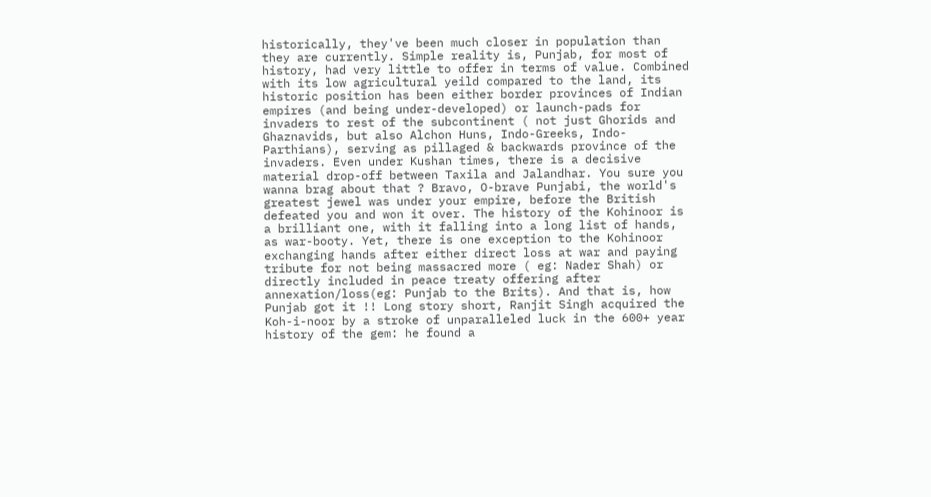historically, they've been much closer in population than they are currently. Simple reality is, Punjab, for most of history, had very little to offer in terms of value. Combined with its low agricultural yeild compared to the land, its historic position has been either border provinces of Indian empires (and being under-developed) or launch-pads for invaders to rest of the subcontinent ( not just Ghorids and Ghaznavids, but also Alchon Huns, Indo-Greeks, Indo-Parthians), serving as pillaged & backwards province of the invaders. Even under Kushan times, there is a decisive material drop-off between Taxila and Jalandhar. You sure you wanna brag about that ? Bravo, O-brave Punjabi, the world's greatest jewel was under your empire, before the British defeated you and won it over. The history of the Kohinoor is a brilliant one, with it falling into a long list of hands, as war-booty. Yet, there is one exception to the Kohinoor exchanging hands after either direct loss at war and paying tribute for not being massacred more ( eg: Nader Shah) or directly included in peace treaty offering after annexation/loss(eg: Punjab to the Brits). And that is, how Punjab got it !! Long story short, Ranjit Singh acquired the Koh-i-noor by a stroke of unparalleled luck in the 600+ year history of the gem: he found a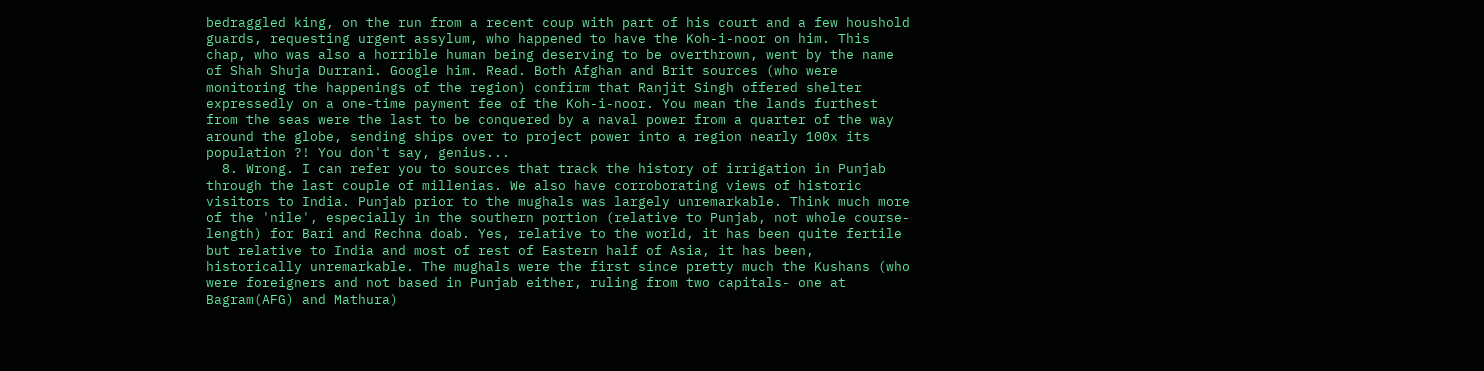bedraggled king, on the run from a recent coup with part of his court and a few houshold guards, requesting urgent assylum, who happened to have the Koh-i-noor on him. This chap, who was also a horrible human being deserving to be overthrown, went by the name of Shah Shuja Durrani. Google him. Read. Both Afghan and Brit sources (who were monitoring the happenings of the region) confirm that Ranjit Singh offered shelter expressedly on a one-time payment fee of the Koh-i-noor. You mean the lands furthest from the seas were the last to be conquered by a naval power from a quarter of the way around the globe, sending ships over to project power into a region nearly 100x its population ?! You don't say, genius...
  8. Wrong. I can refer you to sources that track the history of irrigation in Punjab through the last couple of millenias. We also have corroborating views of historic visitors to India. Punjab prior to the mughals was largely unremarkable. Think much more of the 'nile', especially in the southern portion (relative to Punjab, not whole course-length) for Bari and Rechna doab. Yes, relative to the world, it has been quite fertile but relative to India and most of rest of Eastern half of Asia, it has been, historically unremarkable. The mughals were the first since pretty much the Kushans (who were foreigners and not based in Punjab either, ruling from two capitals- one at Bagram(AFG) and Mathura)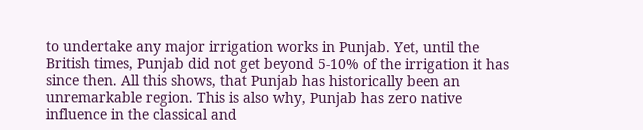to undertake any major irrigation works in Punjab. Yet, until the British times, Punjab did not get beyond 5-10% of the irrigation it has since then. All this shows, that Punjab has historically been an unremarkable region. This is also why, Punjab has zero native influence in the classical and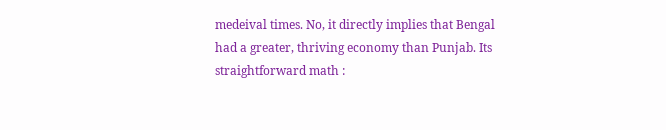medeival times. No, it directly implies that Bengal had a greater, thriving economy than Punjab. Its straightforward math :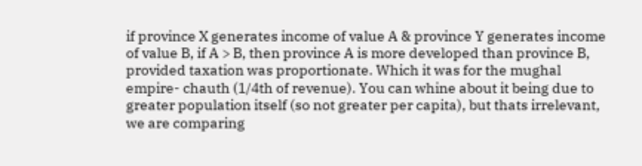if province X generates income of value A & province Y generates income of value B, if A > B, then province A is more developed than province B, provided taxation was proportionate. Which it was for the mughal empire- chauth (1/4th of revenue). You can whine about it being due to greater population itself (so not greater per capita), but thats irrelevant, we are comparing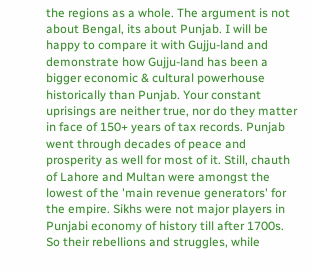the regions as a whole. The argument is not about Bengal, its about Punjab. I will be happy to compare it with Gujju-land and demonstrate how Gujju-land has been a bigger economic & cultural powerhouse historically than Punjab. Your constant uprisings are neither true, nor do they matter in face of 150+ years of tax records. Punjab went through decades of peace and prosperity as well for most of it. Still, chauth of Lahore and Multan were amongst the lowest of the 'main revenue generators' for the empire. Sikhs were not major players in Punjabi economy of history till after 1700s. So their rebellions and struggles, while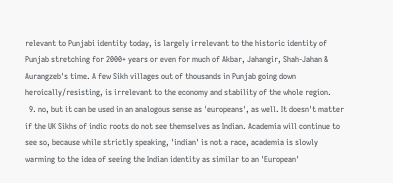relevant to Punjabi identity today, is largely irrelevant to the historic identity of Punjab stretching for 2000+ years or even for much of Akbar, Jahangir, Shah-Jahan & Aurangzeb's time. A few Sikh villages out of thousands in Punjab going down heroically/resisting, is irrelevant to the economy and stability of the whole region.
  9. no, but it can be used in an analogous sense as 'europeans', as well. It doesn't matter if the UK Sikhs of indic roots do not see themselves as Indian. Academia will continue to see so, because while strictly speaking, 'indian' is not a race, academia is slowly warming to the idea of seeing the Indian identity as similar to an 'European'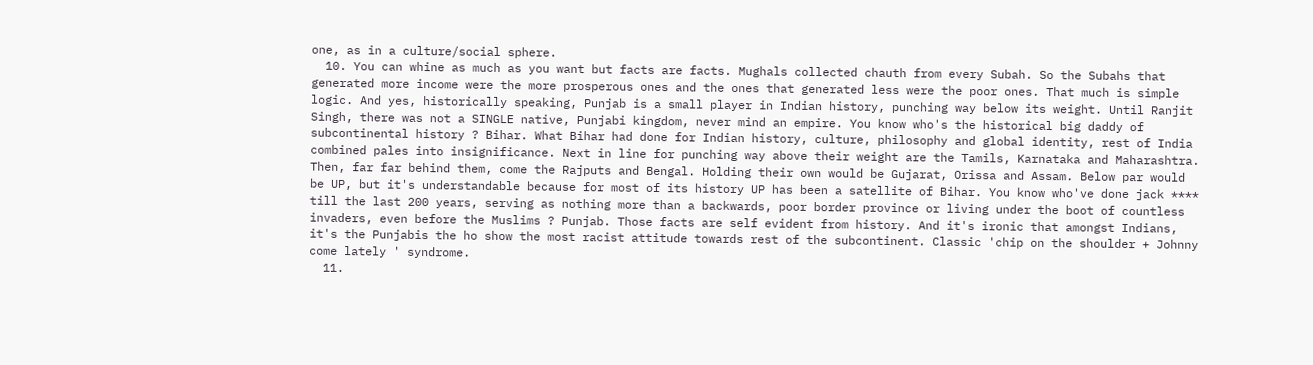one, as in a culture/social sphere.
  10. You can whine as much as you want but facts are facts. Mughals collected chauth from every Subah. So the Subahs that generated more income were the more prosperous ones and the ones that generated less were the poor ones. That much is simple logic. And yes, historically speaking, Punjab is a small player in Indian history, punching way below its weight. Until Ranjit Singh, there was not a SINGLE native, Punjabi kingdom, never mind an empire. You know who's the historical big daddy of subcontinental history ? Bihar. What Bihar had done for Indian history, culture, philosophy and global identity, rest of India combined pales into insignificance. Next in line for punching way above their weight are the Tamils, Karnataka and Maharashtra. Then, far far behind them, come the Rajputs and Bengal. Holding their own would be Gujarat, Orissa and Assam. Below par would be UP, but it's understandable because for most of its history UP has been a satellite of Bihar. You know who've done jack **** till the last 200 years, serving as nothing more than a backwards, poor border province or living under the boot of countless invaders, even before the Muslims ? Punjab. Those facts are self evident from history. And it's ironic that amongst Indians, it's the Punjabis the ho show the most racist attitude towards rest of the subcontinent. Classic 'chip on the shoulder + Johnny come lately ' syndrome.
  11.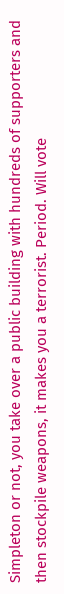Simpleton or not, you take over a public building with hundreds of supporters and then stockpile weapons, it makes you a terrorist. Period. Will vote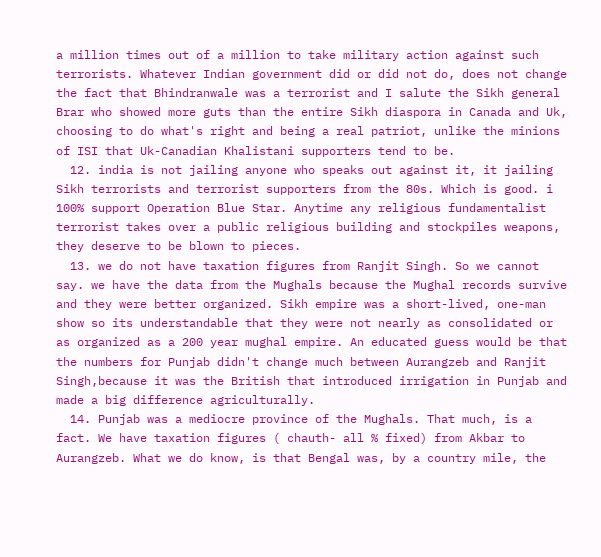a million times out of a million to take military action against such terrorists. Whatever Indian government did or did not do, does not change the fact that Bhindranwale was a terrorist and I salute the Sikh general Brar who showed more guts than the entire Sikh diaspora in Canada and Uk, choosing to do what's right and being a real patriot, unlike the minions of ISI that Uk-Canadian Khalistani supporters tend to be.
  12. india is not jailing anyone who speaks out against it, it jailing Sikh terrorists and terrorist supporters from the 80s. Which is good. i 100% support Operation Blue Star. Anytime any religious fundamentalist terrorist takes over a public religious building and stockpiles weapons, they deserve to be blown to pieces.
  13. we do not have taxation figures from Ranjit Singh. So we cannot say. we have the data from the Mughals because the Mughal records survive and they were better organized. Sikh empire was a short-lived, one-man show so its understandable that they were not nearly as consolidated or as organized as a 200 year mughal empire. An educated guess would be that the numbers for Punjab didn't change much between Aurangzeb and Ranjit Singh,because it was the British that introduced irrigation in Punjab and made a big difference agriculturally.
  14. Punjab was a mediocre province of the Mughals. That much, is a fact. We have taxation figures ( chauth- all % fixed) from Akbar to Aurangzeb. What we do know, is that Bengal was, by a country mile, the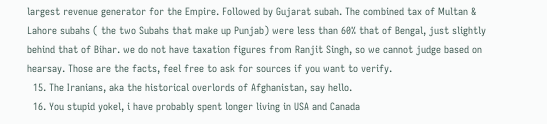largest revenue generator for the Empire. Followed by Gujarat subah. The combined tax of Multan & Lahore subahs ( the two Subahs that make up Punjab) were less than 60% that of Bengal, just slightly behind that of Bihar. we do not have taxation figures from Ranjit Singh, so we cannot judge based on hearsay. Those are the facts, feel free to ask for sources if you want to verify.
  15. The Iranians, aka the historical overlords of Afghanistan, say hello.
  16. You stupid yokel, i have probably spent longer living in USA and Canada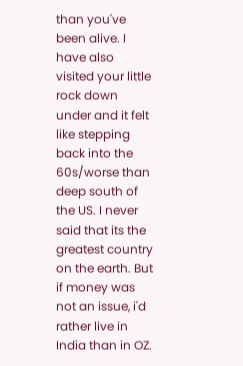than you've been alive. I have also visited your little rock down under and it felt like stepping back into the 60s/worse than deep south of the US. I never said that its the greatest country on the earth. But if money was not an issue, i'd rather live in India than in OZ.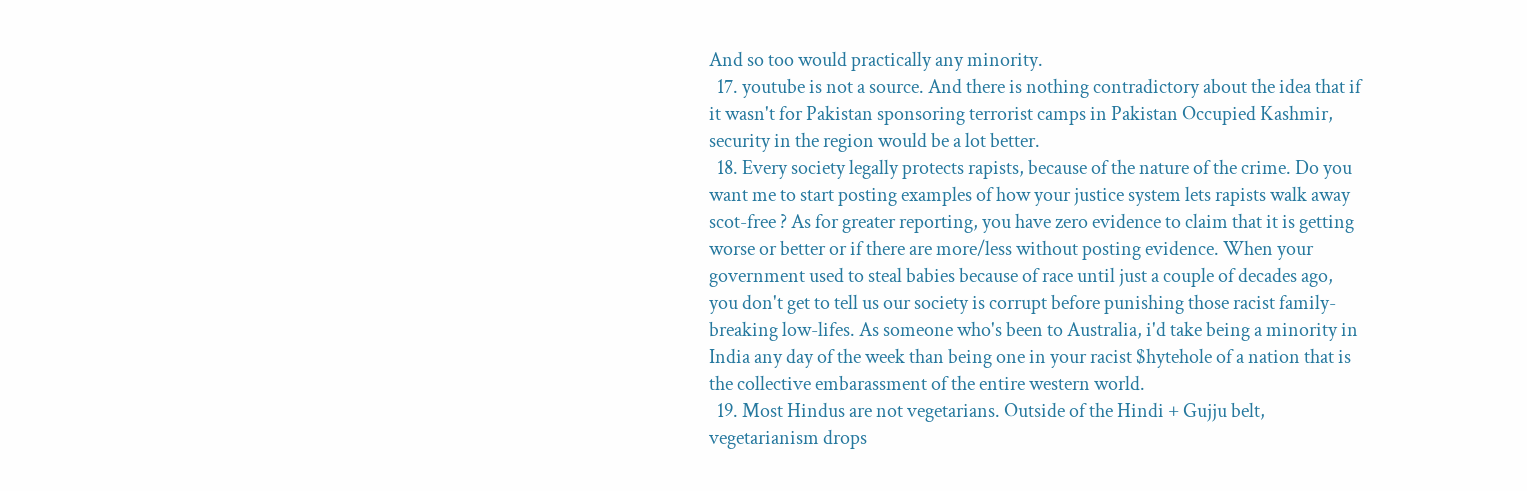And so too would practically any minority.
  17. youtube is not a source. And there is nothing contradictory about the idea that if it wasn't for Pakistan sponsoring terrorist camps in Pakistan Occupied Kashmir, security in the region would be a lot better.
  18. Every society legally protects rapists, because of the nature of the crime. Do you want me to start posting examples of how your justice system lets rapists walk away scot-free ? As for greater reporting, you have zero evidence to claim that it is getting worse or better or if there are more/less without posting evidence. When your government used to steal babies because of race until just a couple of decades ago, you don't get to tell us our society is corrupt before punishing those racist family-breaking low-lifes. As someone who's been to Australia, i'd take being a minority in India any day of the week than being one in your racist $hytehole of a nation that is the collective embarassment of the entire western world.
  19. Most Hindus are not vegetarians. Outside of the Hindi + Gujju belt, vegetarianism drops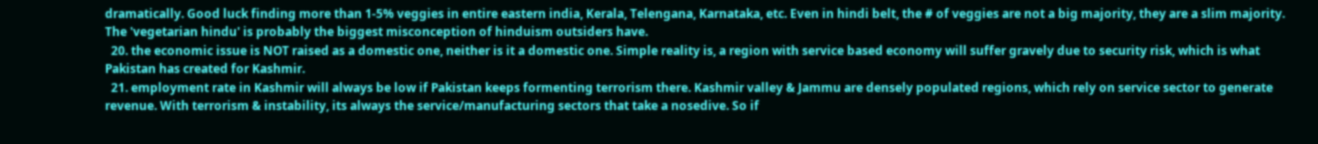dramatically. Good luck finding more than 1-5% veggies in entire eastern india, Kerala, Telengana, Karnataka, etc. Even in hindi belt, the # of veggies are not a big majority, they are a slim majority. The 'vegetarian hindu' is probably the biggest misconception of hinduism outsiders have.
  20. the economic issue is NOT raised as a domestic one, neither is it a domestic one. Simple reality is, a region with service based economy will suffer gravely due to security risk, which is what Pakistan has created for Kashmir.
  21. employment rate in Kashmir will always be low if Pakistan keeps formenting terrorism there. Kashmir valley & Jammu are densely populated regions, which rely on service sector to generate revenue. With terrorism & instability, its always the service/manufacturing sectors that take a nosedive. So if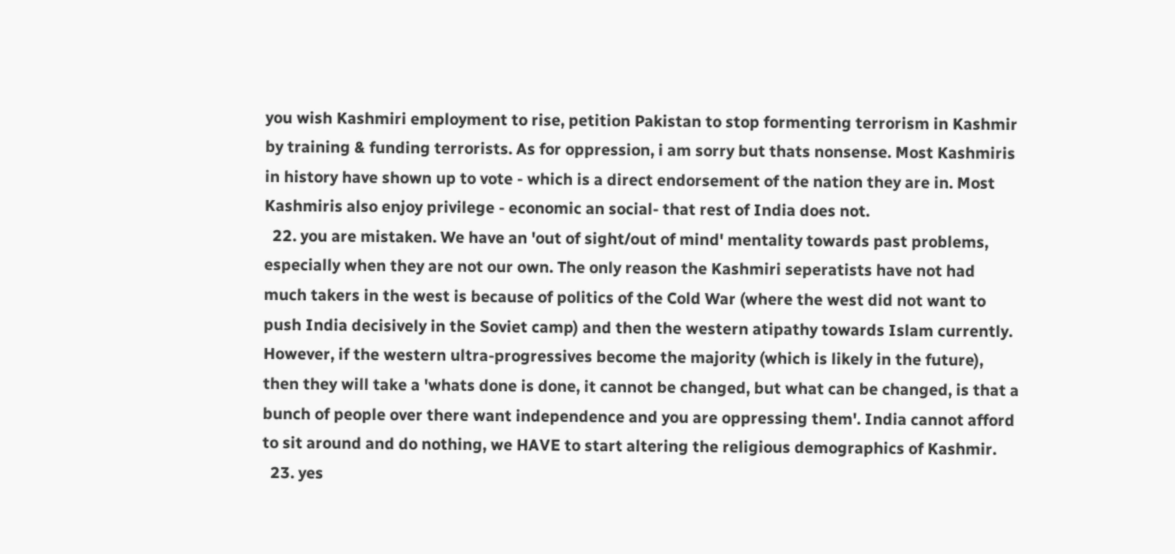you wish Kashmiri employment to rise, petition Pakistan to stop formenting terrorism in Kashmir by training & funding terrorists. As for oppression, i am sorry but thats nonsense. Most Kashmiris in history have shown up to vote - which is a direct endorsement of the nation they are in. Most Kashmiris also enjoy privilege - economic an social- that rest of India does not.
  22. you are mistaken. We have an 'out of sight/out of mind' mentality towards past problems, especially when they are not our own. The only reason the Kashmiri seperatists have not had much takers in the west is because of politics of the Cold War (where the west did not want to push India decisively in the Soviet camp) and then the western atipathy towards Islam currently. However, if the western ultra-progressives become the majority (which is likely in the future), then they will take a 'whats done is done, it cannot be changed, but what can be changed, is that a bunch of people over there want independence and you are oppressing them'. India cannot afford to sit around and do nothing, we HAVE to start altering the religious demographics of Kashmir.
  23. yes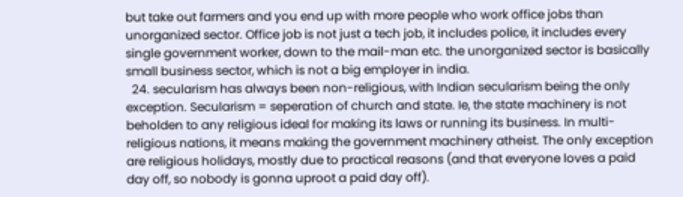but take out farmers and you end up with more people who work office jobs than unorganized sector. Office job is not just a tech job, it includes police, it includes every single government worker, down to the mail-man etc. the unorganized sector is basically small business sector, which is not a big employer in india.
  24. secularism has always been non-religious, with Indian secularism being the only exception. Secularism = seperation of church and state. Ie, the state machinery is not beholden to any religious ideal for making its laws or running its business. In multi-religious nations, it means making the government machinery atheist. The only exception are religious holidays, mostly due to practical reasons (and that everyone loves a paid day off, so nobody is gonna uproot a paid day off).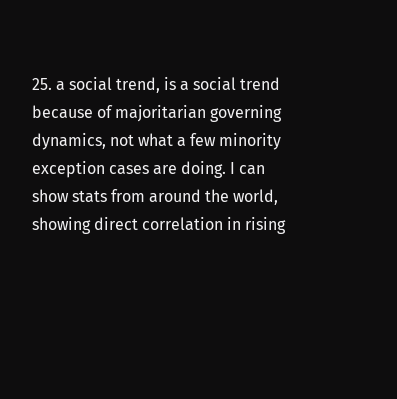25. a social trend, is a social trend because of majoritarian governing dynamics, not what a few minority exception cases are doing. I can show stats from around the world, showing direct correlation in rising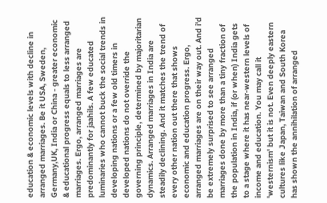education & economic levels with decline in arranged marriages. Be it USA, Sweden, Germany,UK, India or China - greater economic & educational progress equals to less arranged marriages. Ergo, arranged marriages are predominantly for jaahils. A few educated luminaries who cannot buck the social trends in developing nations or a few old timers in developed nations do not override the governing principle, determined by majoritarian dynamics. Arranged marriages in India are steadily declining. And it matches the trend of every other nation out there that shows economic and education progress. Ergo, arranged marriages are on their way out. And i'd be extremely surprised to see arranged marriages done by more than a tiny fraction of the population in India, if (or when) India gets to a stage where it has near-western levels of income and education. You may call it 'westernism' but it is not. Even deeply eastern cultures like Japan, Taiwan and South Korea has shown the annihilation of arranged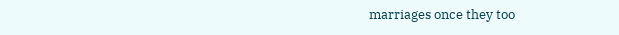marriages once they too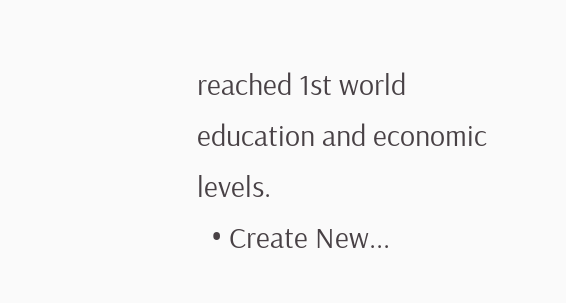reached 1st world education and economic levels.
  • Create New...